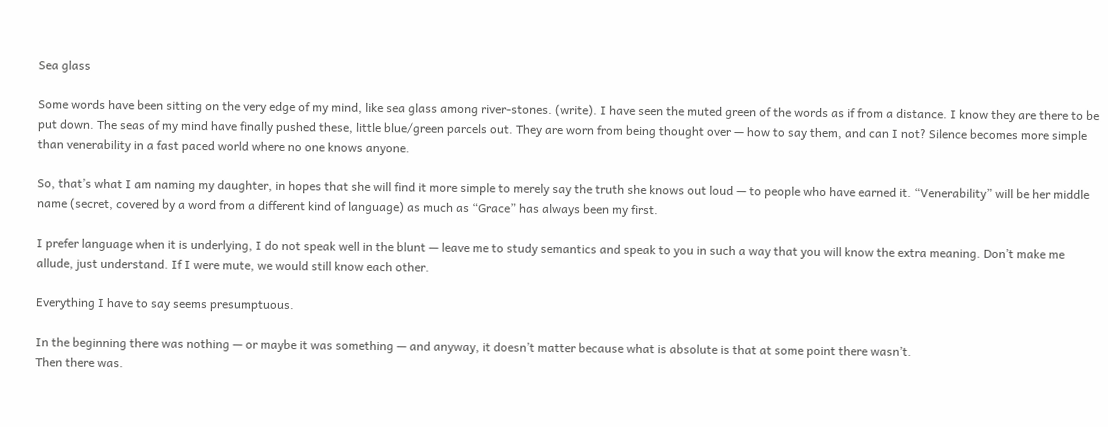Sea glass

Some words have been sitting on the very edge of my mind, like sea glass among river-stones. (write). I have seen the muted green of the words as if from a distance. I know they are there to be put down. The seas of my mind have finally pushed these, little blue/green parcels out. They are worn from being thought over — how to say them, and can I not? Silence becomes more simple than venerability in a fast paced world where no one knows anyone.

So, that’s what I am naming my daughter, in hopes that she will find it more simple to merely say the truth she knows out loud — to people who have earned it. “Venerability” will be her middle name (secret, covered by a word from a different kind of language) as much as “Grace” has always been my first.

I prefer language when it is underlying, I do not speak well in the blunt — leave me to study semantics and speak to you in such a way that you will know the extra meaning. Don’t make me allude, just understand. If I were mute, we would still know each other.

Everything I have to say seems presumptuous.

In the beginning there was nothing — or maybe it was something — and anyway, it doesn’t matter because what is absolute is that at some point there wasn’t.
Then there was.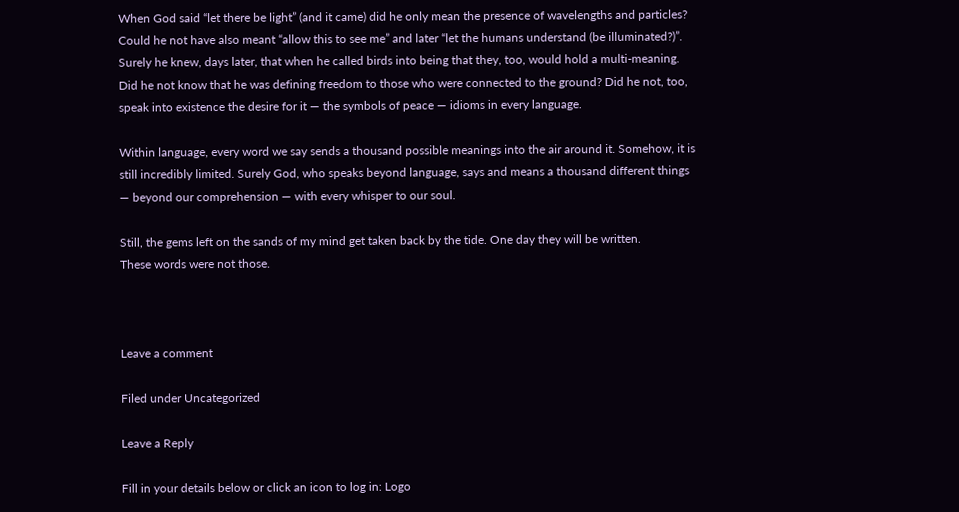When God said “let there be light” (and it came) did he only mean the presence of wavelengths and particles? Could he not have also meant “allow this to see me” and later “let the humans understand (be illuminated?)”. Surely he knew, days later, that when he called birds into being that they, too, would hold a multi-meaning.  Did he not know that he was defining freedom to those who were connected to the ground? Did he not, too, speak into existence the desire for it — the symbols of peace — idioms in every language.

Within language, every word we say sends a thousand possible meanings into the air around it. Somehow, it is still incredibly limited. Surely God, who speaks beyond language, says and means a thousand different things — beyond our comprehension — with every whisper to our soul.

Still, the gems left on the sands of my mind get taken back by the tide. One day they will be written.
These words were not those.



Leave a comment

Filed under Uncategorized

Leave a Reply

Fill in your details below or click an icon to log in: Logo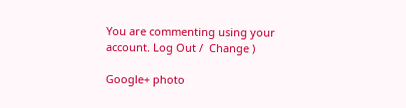You are commenting using your account. Log Out /  Change )

Google+ photo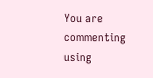You are commenting using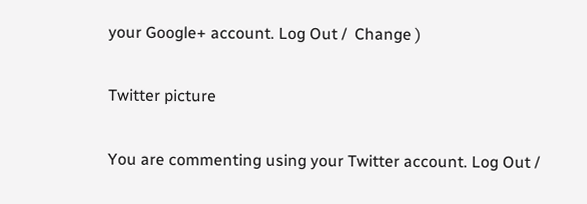your Google+ account. Log Out /  Change )

Twitter picture

You are commenting using your Twitter account. Log Out /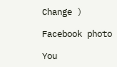Change )

Facebook photo

You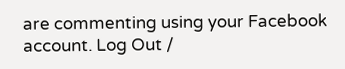are commenting using your Facebook account. Log Out /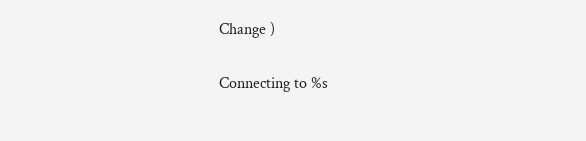Change )


Connecting to %s